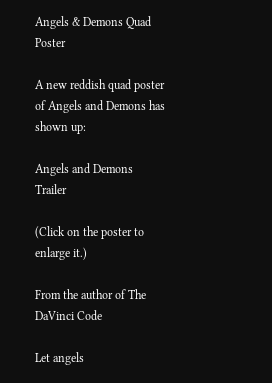Angels & Demons Quad Poster

A new reddish quad poster of Angels and Demons has shown up:

Angels and Demons Trailer

(Click on the poster to enlarge it.)

From the author of The DaVinci Code

Let angels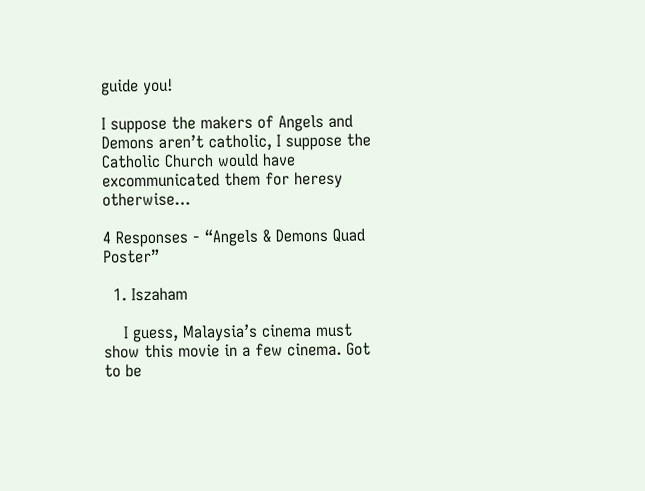guide you!

I suppose the makers of Angels and Demons aren’t catholic, I suppose the Catholic Church would have excommunicated them for heresy otherwise…

4 Responses - “Angels & Demons Quad Poster”

  1. Iszaham

    I guess, Malaysia’s cinema must show this movie in a few cinema. Got to be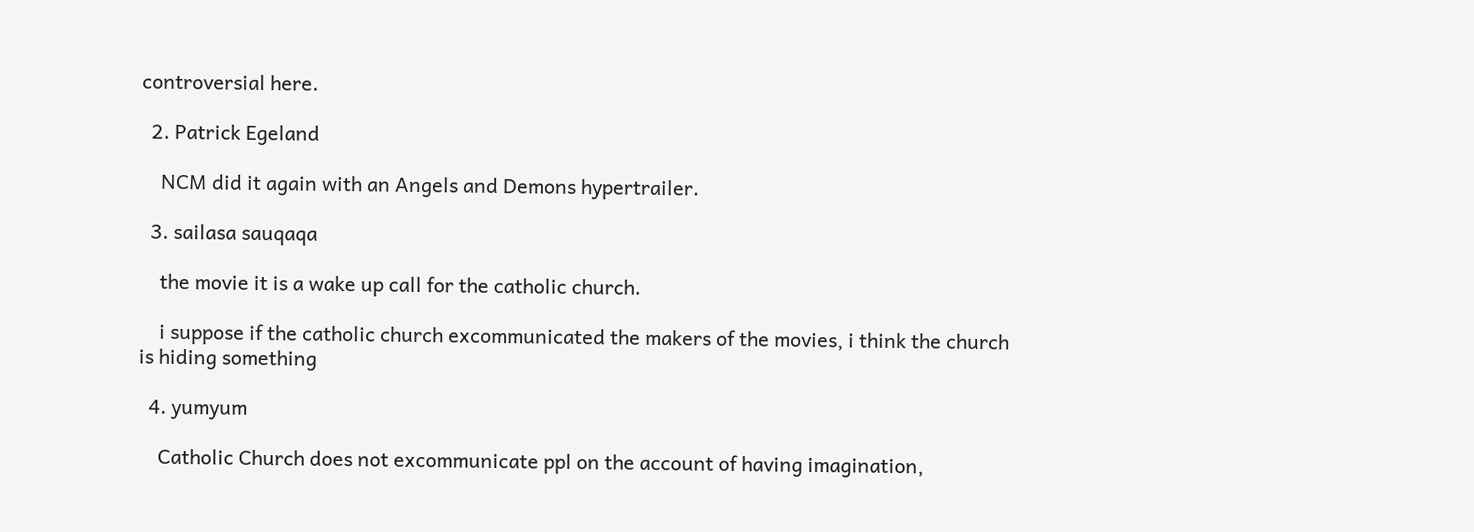controversial here.

  2. Patrick Egeland

    NCM did it again with an Angels and Demons hypertrailer.

  3. sailasa sauqaqa

    the movie it is a wake up call for the catholic church.

    i suppose if the catholic church excommunicated the makers of the movies, i think the church is hiding something

  4. yumyum

    Catholic Church does not excommunicate ppl on the account of having imagination,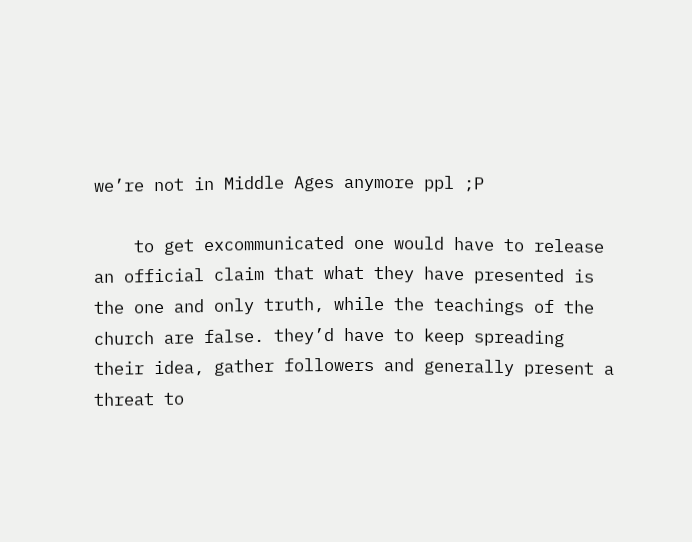we’re not in Middle Ages anymore ppl ;P

    to get excommunicated one would have to release an official claim that what they have presented is the one and only truth, while the teachings of the church are false. they’d have to keep spreading their idea, gather followers and generally present a threat to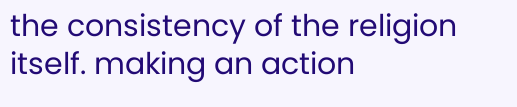the consistency of the religion itself. making an action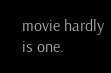movie hardly is one.